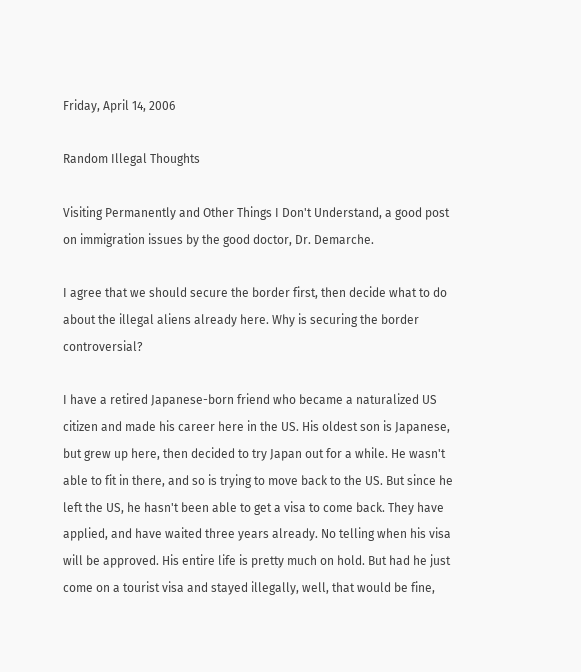Friday, April 14, 2006

Random Illegal Thoughts

Visiting Permanently and Other Things I Don't Understand, a good post on immigration issues by the good doctor, Dr. Demarche.

I agree that we should secure the border first, then decide what to do about the illegal aliens already here. Why is securing the border controversial?

I have a retired Japanese-born friend who became a naturalized US citizen and made his career here in the US. His oldest son is Japanese, but grew up here, then decided to try Japan out for a while. He wasn't able to fit in there, and so is trying to move back to the US. But since he left the US, he hasn't been able to get a visa to come back. They have applied, and have waited three years already. No telling when his visa will be approved. His entire life is pretty much on hold. But had he just come on a tourist visa and stayed illegally, well, that would be fine,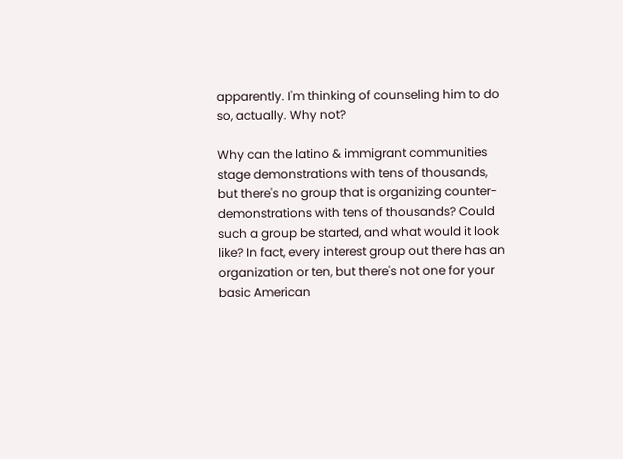apparently. I'm thinking of counseling him to do so, actually. Why not?

Why can the latino & immigrant communities stage demonstrations with tens of thousands, but there's no group that is organizing counter-demonstrations with tens of thousands? Could such a group be started, and what would it look like? In fact, every interest group out there has an organization or ten, but there's not one for your basic American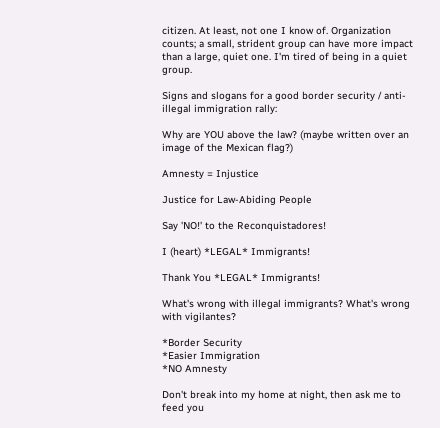citizen. At least, not one I know of. Organization counts; a small, strident group can have more impact than a large, quiet one. I'm tired of being in a quiet group.

Signs and slogans for a good border security / anti-illegal immigration rally:

Why are YOU above the law? (maybe written over an image of the Mexican flag?)

Amnesty = Injustice

Justice for Law-Abiding People

Say 'NO!' to the Reconquistadores!

I (heart) *LEGAL* Immigrants!

Thank You *LEGAL* Immigrants!

What's wrong with illegal immigrants? What's wrong with vigilantes?

*Border Security
*Easier Immigration
*NO Amnesty

Don't break into my home at night, then ask me to feed you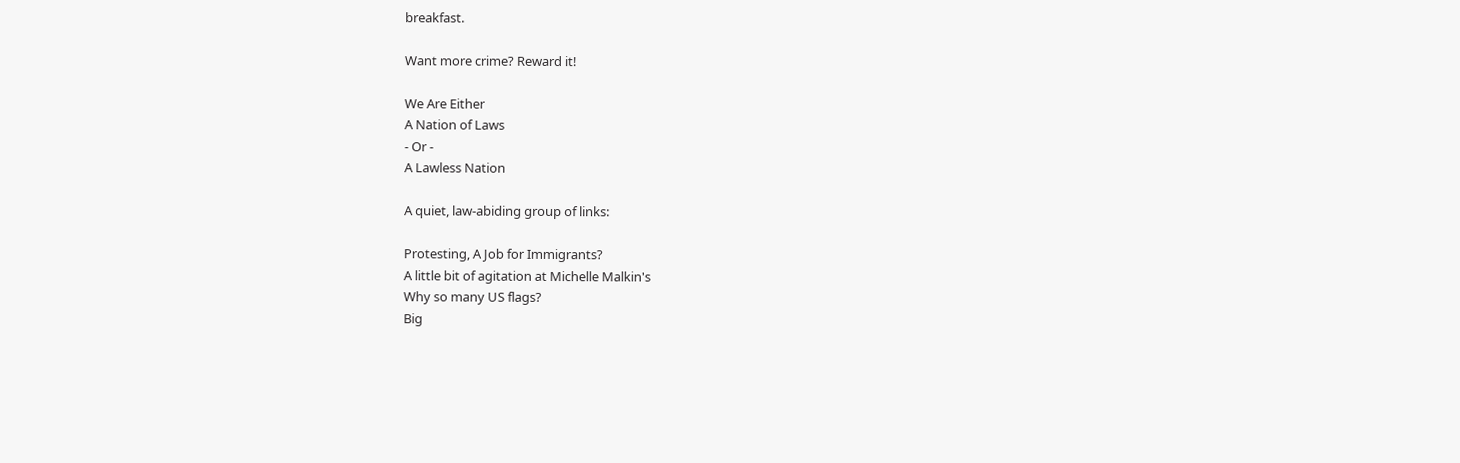breakfast.

Want more crime? Reward it!

We Are Either
A Nation of Laws
- Or -
A Lawless Nation

A quiet, law-abiding group of links:

Protesting, A Job for Immigrants?
A little bit of agitation at Michelle Malkin's
Why so many US flags?
Big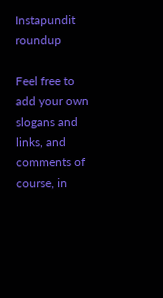Instapundit roundup

Feel free to add your own slogans and links, and comments of course, in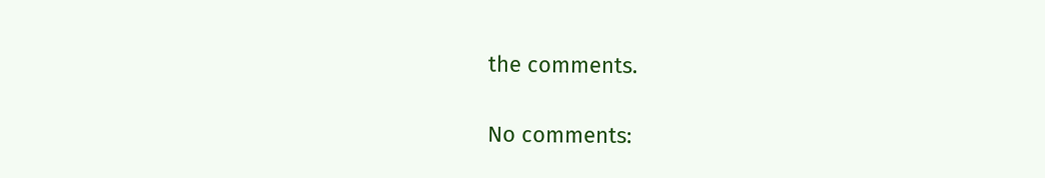the comments.

No comments: